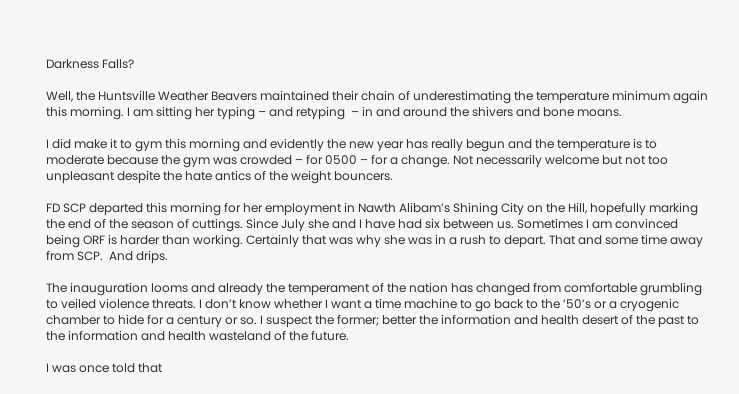Darkness Falls?

Well, the Huntsville Weather Beavers maintained their chain of underestimating the temperature minimum again this morning. I am sitting her typing – and retyping  – in and around the shivers and bone moans.

I did make it to gym this morning and evidently the new year has really begun and the temperature is to moderate because the gym was crowded – for 0500 – for a change. Not necessarily welcome but not too unpleasant despite the hate antics of the weight bouncers.

FD SCP departed this morning for her employment in Nawth Alibam’s Shining City on the Hill, hopefully marking the end of the season of cuttings. Since July she and I have had six between us. Sometimes I am convinced being ORF is harder than working. Certainly that was why she was in a rush to depart. That and some time away from SCP.  And drips.

The inauguration looms and already the temperament of the nation has changed from comfortable grumbling to veiled violence threats. I don’t know whether I want a time machine to go back to the ’50’s or a cryogenic chamber to hide for a century or so. I suspect the former; better the information and health desert of the past to the information and health wasteland of the future.

I was once told that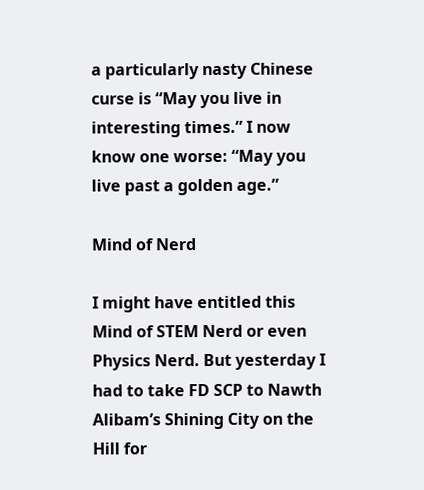a particularly nasty Chinese curse is “May you live in interesting times.” I now know one worse: “May you live past a golden age.”

Mind of Nerd

I might have entitled this Mind of STEM Nerd or even Physics Nerd. But yesterday I had to take FD SCP to Nawth Alibam’s Shining City on the Hill for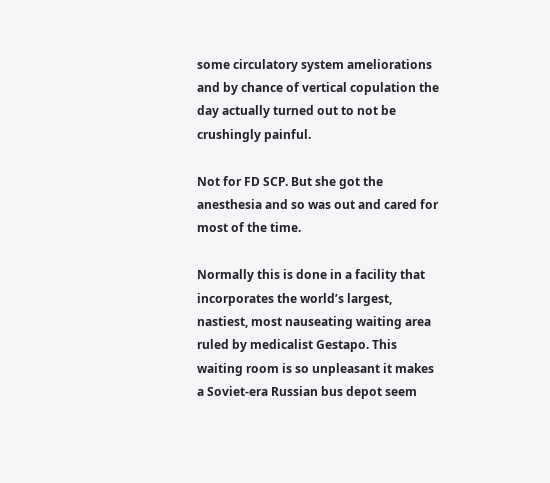some circulatory system ameliorations and by chance of vertical copulation the day actually turned out to not be crushingly painful.

Not for FD SCP. But she got the anesthesia and so was out and cared for most of the time.

Normally this is done in a facility that incorporates the world’s largest, nastiest, most nauseating waiting area ruled by medicalist Gestapo. This waiting room is so unpleasant it makes a Soviet-era Russian bus depot seem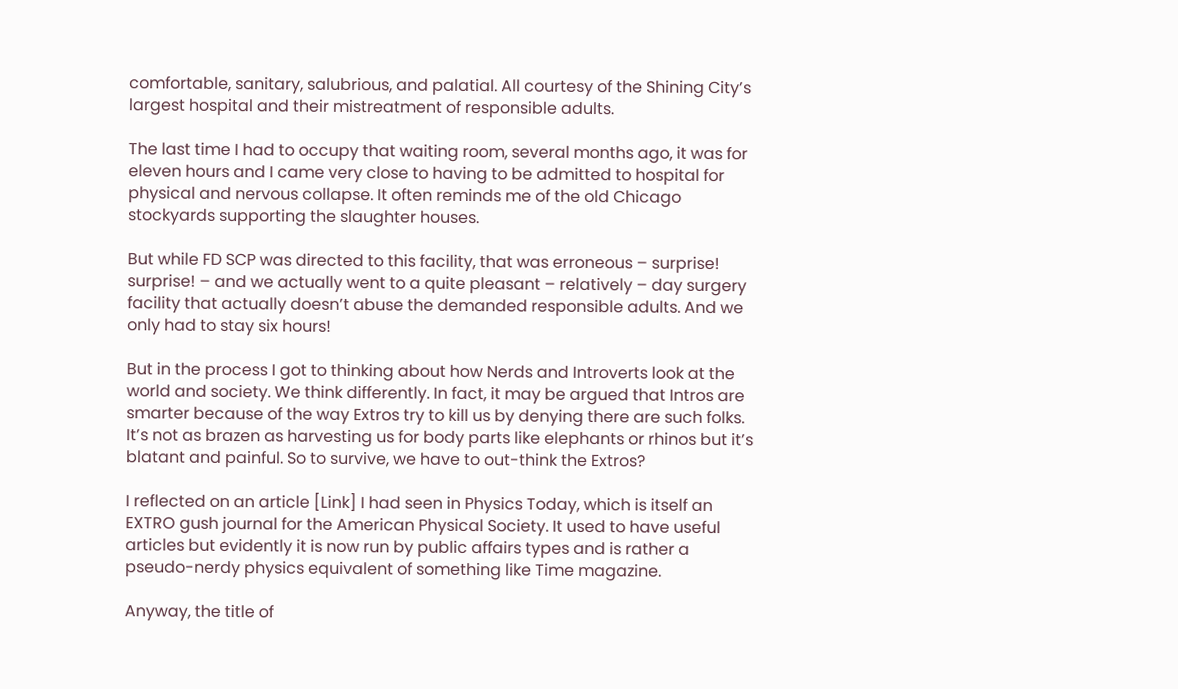comfortable, sanitary, salubrious, and palatial. All courtesy of the Shining City’s largest hospital and their mistreatment of responsible adults.

The last time I had to occupy that waiting room, several months ago, it was for eleven hours and I came very close to having to be admitted to hospital for physical and nervous collapse. It often reminds me of the old Chicago stockyards supporting the slaughter houses.

But while FD SCP was directed to this facility, that was erroneous – surprise! surprise! – and we actually went to a quite pleasant – relatively – day surgery facility that actually doesn’t abuse the demanded responsible adults. And we only had to stay six hours!

But in the process I got to thinking about how Nerds and Introverts look at the world and society. We think differently. In fact, it may be argued that Intros are smarter because of the way Extros try to kill us by denying there are such folks. It’s not as brazen as harvesting us for body parts like elephants or rhinos but it’s blatant and painful. So to survive, we have to out-think the Extros?

I reflected on an article [Link] I had seen in Physics Today, which is itself an EXTRO gush journal for the American Physical Society. It used to have useful articles but evidently it is now run by public affairs types and is rather a pseudo-nerdy physics equivalent of something like Time magazine.

Anyway, the title of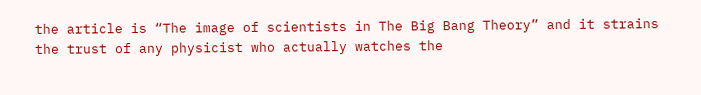the article is “The image of scientists in The Big Bang Theory” and it strains the trust of any physicist who actually watches the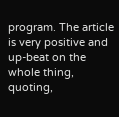program. The article is very positive and up-beat on the whole thing, quoting,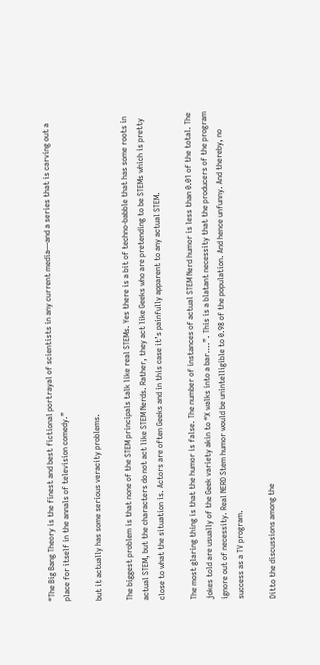“The Big Bang Theory is the finest and best fictional portrayal of scientists in any current media—and a series that is carving out a place for itself in the annals of television comedy.”

but it actually has some serious veracity problems.

The biggest problem is that none of the STEM principals talk like real STEMs. Yes there is a bit of techno-babble that has some roots in actual STEM, but the characters do not act like STEM Nerds. Rather, they act like Geeks who are pretending to be STEMs which is pretty close to what the situation is. Actors are often Geeks and in this case it’s painfully apparent to any actual STEM.

The most glaring thing is that the humor is false. The number of instances of actual STEM Nerd humor is less than 0.01 of the total. The jokes told are usually of the Geek variety akin to “X walks into a bar….”. This is a blatant necessity that the producers of the program ignore out of necessity. Real NERD Stem humor would be unintelligible to 0.98 of the population. And hence unfunny. And thereby, no success as a TV program.

Ditto the discussions among the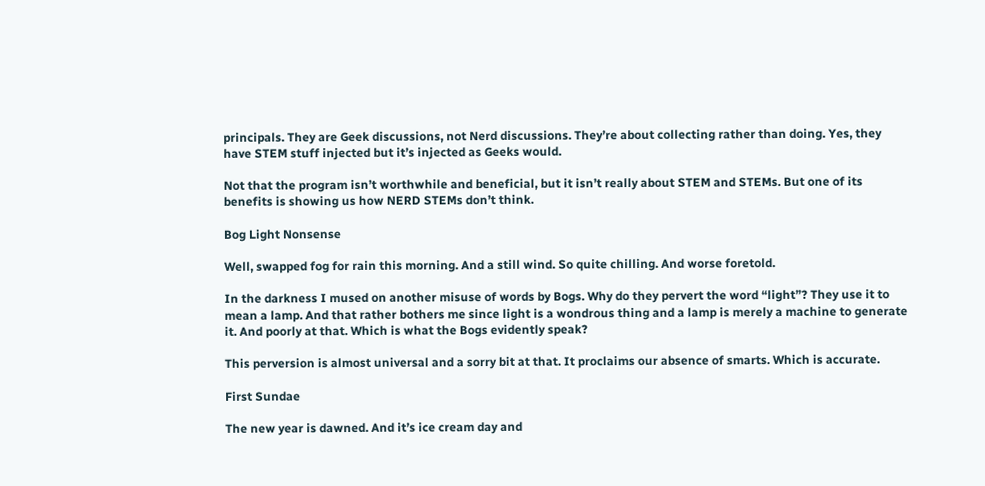principals. They are Geek discussions, not Nerd discussions. They’re about collecting rather than doing. Yes, they have STEM stuff injected but it’s injected as Geeks would.

Not that the program isn’t worthwhile and beneficial, but it isn’t really about STEM and STEMs. But one of its benefits is showing us how NERD STEMs don’t think.

Bog Light Nonsense

Well, swapped fog for rain this morning. And a still wind. So quite chilling. And worse foretold.

In the darkness I mused on another misuse of words by Bogs. Why do they pervert the word “light”? They use it to mean a lamp. And that rather bothers me since light is a wondrous thing and a lamp is merely a machine to generate it. And poorly at that. Which is what the Bogs evidently speak?

This perversion is almost universal and a sorry bit at that. It proclaims our absence of smarts. Which is accurate.

First Sundae

The new year is dawned. And it’s ice cream day and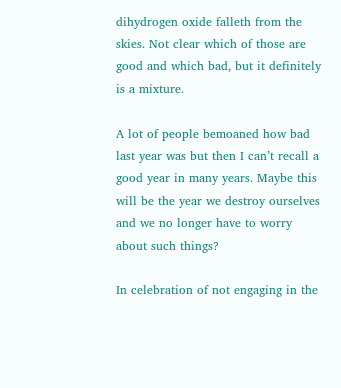dihydrogen oxide falleth from the skies. Not clear which of those are good and which bad, but it definitely is a mixture.

A lot of people bemoaned how bad last year was but then I can’t recall a good year in many years. Maybe this will be the year we destroy ourselves and we no longer have to worry about such things?

In celebration of not engaging in the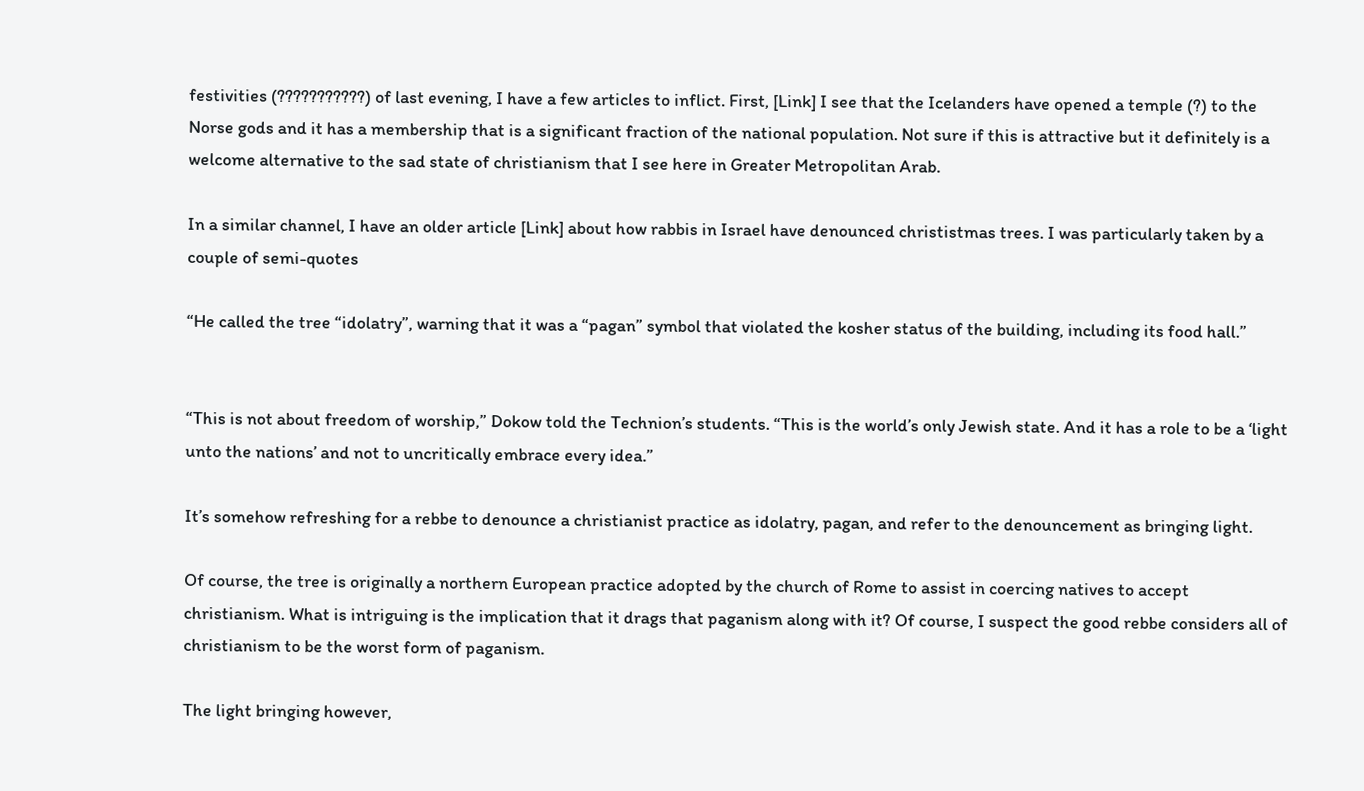festivities (???????????) of last evening, I have a few articles to inflict. First, [Link] I see that the Icelanders have opened a temple (?) to the Norse gods and it has a membership that is a significant fraction of the national population. Not sure if this is attractive but it definitely is a welcome alternative to the sad state of christianism that I see here in Greater Metropolitan Arab.

In a similar channel, I have an older article [Link] about how rabbis in Israel have denounced christistmas trees. I was particularly taken by a couple of semi-quotes

“He called the tree “idolatry”, warning that it was a “pagan” symbol that violated the kosher status of the building, including its food hall.”


“This is not about freedom of worship,” Dokow told the Technion’s students. “This is the world’s only Jewish state. And it has a role to be a ‘light unto the nations’ and not to uncritically embrace every idea.”

It’s somehow refreshing for a rebbe to denounce a christianist practice as idolatry, pagan, and refer to the denouncement as bringing light.

Of course, the tree is originally a northern European practice adopted by the church of Rome to assist in coercing natives to accept christianism. What is intriguing is the implication that it drags that paganism along with it? Of course, I suspect the good rebbe considers all of christianism to be the worst form of paganism.

The light bringing however,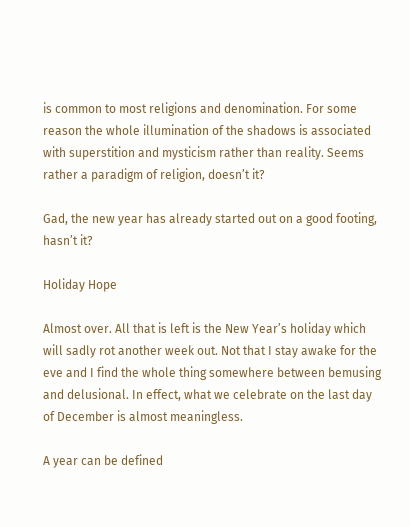is common to most religions and denomination. For some reason the whole illumination of the shadows is associated with superstition and mysticism rather than reality. Seems rather a paradigm of religion, doesn’t it?

Gad, the new year has already started out on a good footing, hasn’t it?

Holiday Hope

Almost over. All that is left is the New Year’s holiday which will sadly rot another week out. Not that I stay awake for the eve and I find the whole thing somewhere between bemusing and delusional. In effect, what we celebrate on the last day of December is almost meaningless.

A year can be defined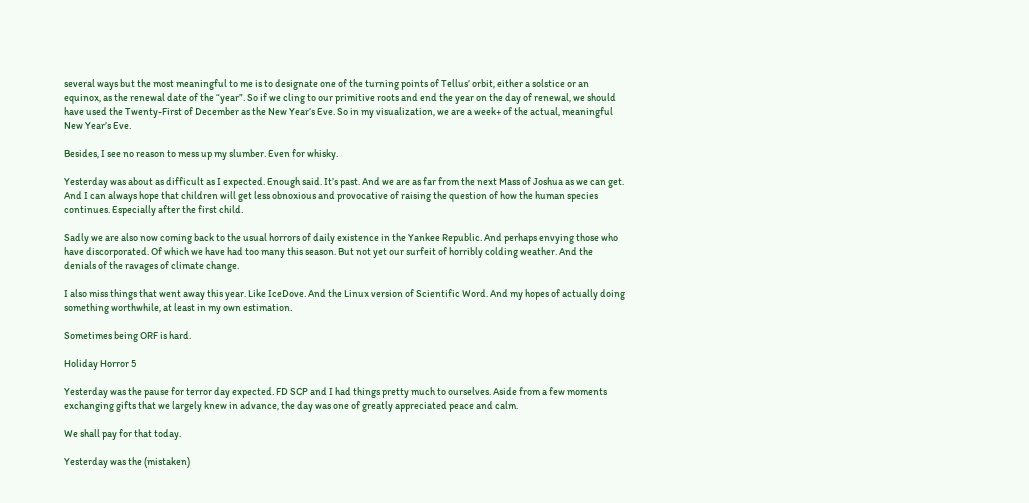several ways but the most meaningful to me is to designate one of the turning points of Tellus’ orbit, either a solstice or an equinox, as the renewal date of the “year”. So if we cling to our primitive roots and end the year on the day of renewal, we should have used the Twenty-First of December as the New Year’s Eve. So in my visualization, we are a week+ of the actual, meaningful New Year’s Eve.

Besides, I see no reason to mess up my slumber. Even for whisky.

Yesterday was about as difficult as I expected. Enough said. It’s past. And we are as far from the next Mass of Joshua as we can get. And I can always hope that children will get less obnoxious and provocative of raising the question of how the human species continues. Especially after the first child.

Sadly we are also now coming back to the usual horrors of daily existence in the Yankee Republic. And perhaps envying those who have discorporated. Of which we have had too many this season. But not yet our surfeit of horribly colding weather. And the denials of the ravages of climate change.

I also miss things that went away this year. Like IceDove. And the Linux version of Scientific Word. And my hopes of actually doing something worthwhile, at least in my own estimation.

Sometimes being ORF is hard.

Holiday Horror 5

Yesterday was the pause for terror day expected. FD SCP and I had things pretty much to ourselves. Aside from a few moments exchanging gifts that we largely knew in advance, the day was one of greatly appreciated peace and calm.

We shall pay for that today.

Yesterday was the (mistaken)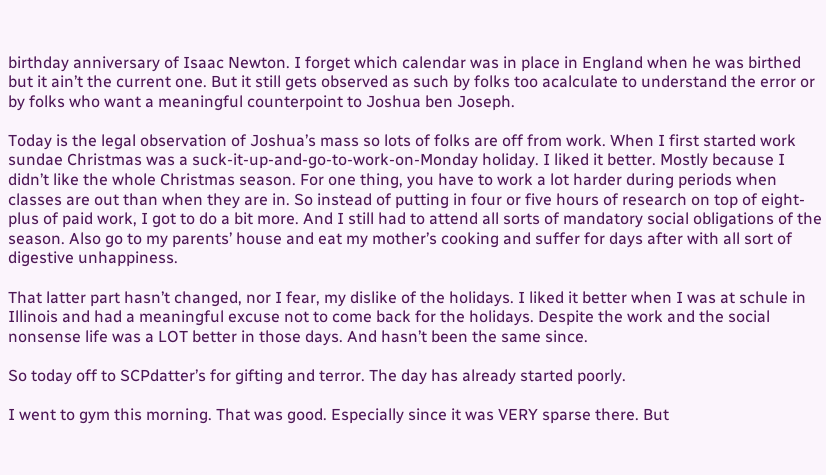birthday anniversary of Isaac Newton. I forget which calendar was in place in England when he was birthed but it ain’t the current one. But it still gets observed as such by folks too acalculate to understand the error or by folks who want a meaningful counterpoint to Joshua ben Joseph.

Today is the legal observation of Joshua’s mass so lots of folks are off from work. When I first started work sundae Christmas was a suck-it-up-and-go-to-work-on-Monday holiday. I liked it better. Mostly because I didn’t like the whole Christmas season. For one thing, you have to work a lot harder during periods when classes are out than when they are in. So instead of putting in four or five hours of research on top of eight-plus of paid work, I got to do a bit more. And I still had to attend all sorts of mandatory social obligations of the season. Also go to my parents’ house and eat my mother’s cooking and suffer for days after with all sort of digestive unhappiness.

That latter part hasn’t changed, nor I fear, my dislike of the holidays. I liked it better when I was at schule in Illinois and had a meaningful excuse not to come back for the holidays. Despite the work and the social nonsense life was a LOT better in those days. And hasn’t been the same since.

So today off to SCPdatter’s for gifting and terror. The day has already started poorly.

I went to gym this morning. That was good. Especially since it was VERY sparse there. But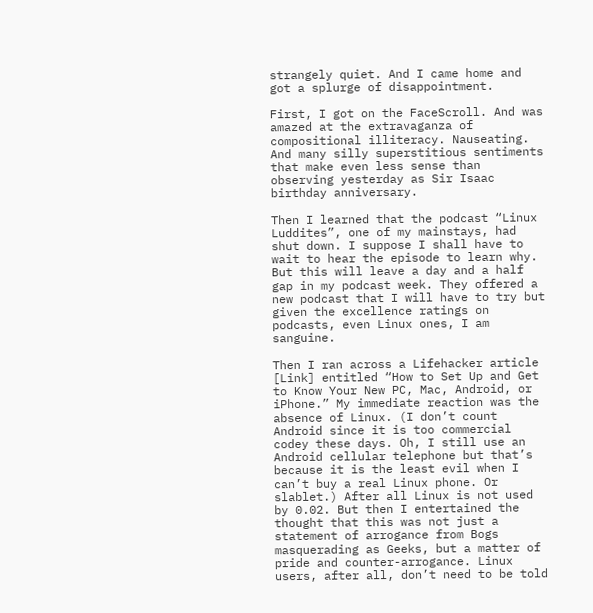strangely quiet. And I came home and got a splurge of disappointment.

First, I got on the FaceScroll. And was amazed at the extravaganza of compositional illiteracy. Nauseating. And many silly superstitious sentiments that make even less sense than observing yesterday as Sir Isaac birthday anniversary.

Then I learned that the podcast “Linux Luddites”, one of my mainstays, had shut down. I suppose I shall have to wait to hear the episode to learn why. But this will leave a day and a half gap in my podcast week. They offered a new podcast that I will have to try but given the excellence ratings on podcasts, even Linux ones, I am sanguine.

Then I ran across a Lifehacker article [Link] entitled “How to Set Up and Get to Know Your New PC, Mac, Android, or iPhone.” My immediate reaction was the absence of Linux. (I don’t count Android since it is too commercial codey these days. Oh, I still use an Android cellular telephone but that’s because it is the least evil when I can’t buy a real Linux phone. Or slablet.) After all Linux is not used by 0.02. But then I entertained the thought that this was not just a statement of arrogance from Bogs masquerading as Geeks, but a matter of pride and counter-arrogance. Linux users, after all, don’t need to be told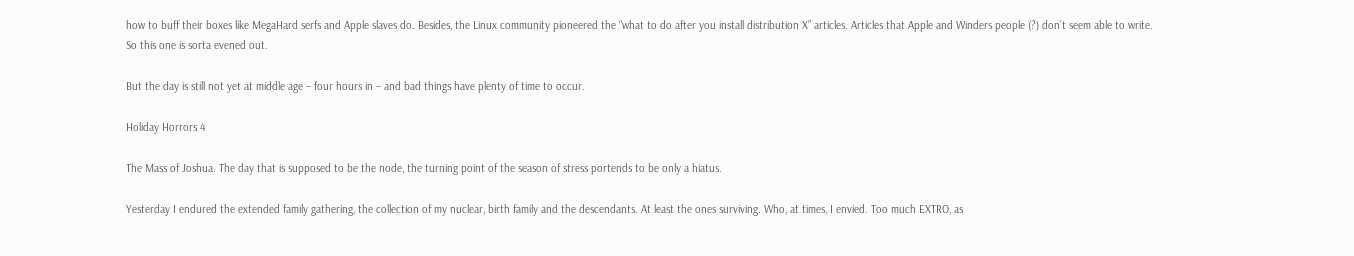how to buff their boxes like MegaHard serfs and Apple slaves do. Besides, the Linux community pioneered the “what to do after you install distribution X” articles. Articles that Apple and Winders people (?) don’t seem able to write. So this one is sorta evened out.

But the day is still not yet at middle age – four hours in – and bad things have plenty of time to occur.

Holiday Horrors 4

The Mass of Joshua. The day that is supposed to be the node, the turning point of the season of stress portends to be only a hiatus.

Yesterday I endured the extended family gathering, the collection of my nuclear, birth family and the descendants. At least the ones surviving. Who, at times, I envied. Too much EXTRO, as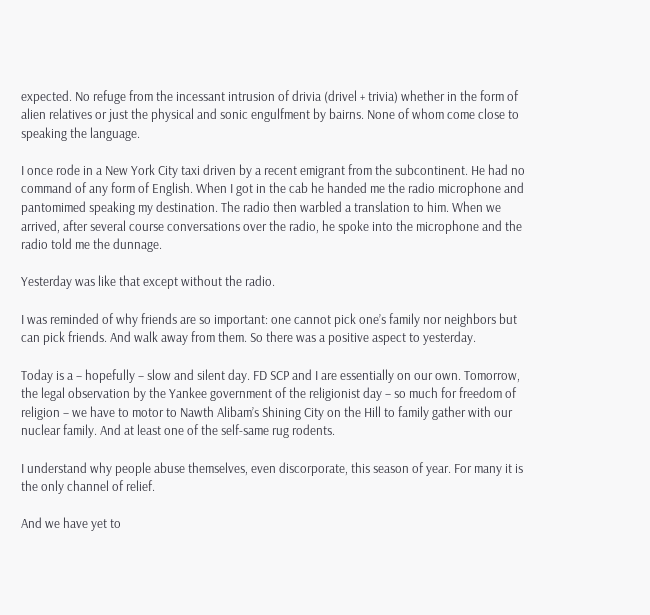expected. No refuge from the incessant intrusion of drivia (drivel + trivia) whether in the form of alien relatives or just the physical and sonic engulfment by bairns. None of whom come close to speaking the language.

I once rode in a New York City taxi driven by a recent emigrant from the subcontinent. He had no command of any form of English. When I got in the cab he handed me the radio microphone and pantomimed speaking my destination. The radio then warbled a translation to him. When we arrived, after several course conversations over the radio, he spoke into the microphone and the radio told me the dunnage.

Yesterday was like that except without the radio.

I was reminded of why friends are so important: one cannot pick one’s family nor neighbors but can pick friends. And walk away from them. So there was a positive aspect to yesterday.

Today is a – hopefully – slow and silent day. FD SCP and I are essentially on our own. Tomorrow, the legal observation by the Yankee government of the religionist day – so much for freedom of religion – we have to motor to Nawth Alibam’s Shining City on the Hill to family gather with our nuclear family. And at least one of the self-same rug rodents.

I understand why people abuse themselves, even discorporate, this season of year. For many it is the only channel of relief.

And we have yet to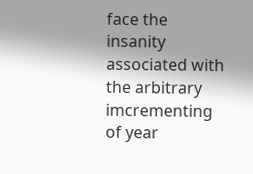face the insanity associated with the arbitrary imcrementing of year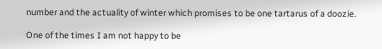number and the actuality of winter which promises to be one tartarus of a doozie.

One of the times I am not happy to be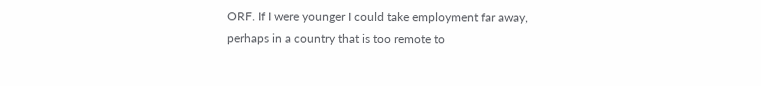ORF. If I were younger I could take employment far away, perhaps in a country that is too remote to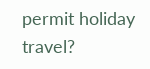permit holiday travel?